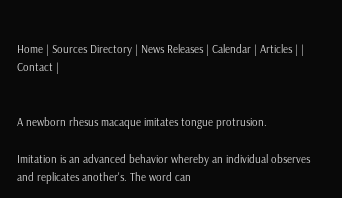Home | Sources Directory | News Releases | Calendar | Articles | | Contact |


A newborn rhesus macaque imitates tongue protrusion.

Imitation is an advanced behavior whereby an individual observes and replicates another's. The word can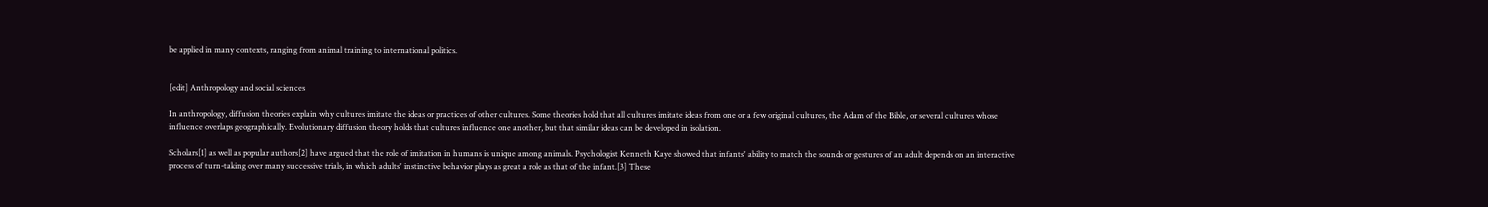be applied in many contexts, ranging from animal training to international politics.


[edit] Anthropology and social sciences

In anthropology, diffusion theories explain why cultures imitate the ideas or practices of other cultures. Some theories hold that all cultures imitate ideas from one or a few original cultures, the Adam of the Bible, or several cultures whose influence overlaps geographically. Evolutionary diffusion theory holds that cultures influence one another, but that similar ideas can be developed in isolation.

Scholars[1] as well as popular authors[2] have argued that the role of imitation in humans is unique among animals. Psychologist Kenneth Kaye showed that infants' ability to match the sounds or gestures of an adult depends on an interactive process of turn-taking over many successive trials, in which adults' instinctive behavior plays as great a role as that of the infant.[3] These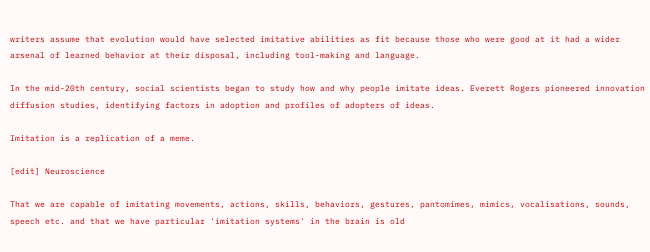writers assume that evolution would have selected imitative abilities as fit because those who were good at it had a wider arsenal of learned behavior at their disposal, including tool-making and language.

In the mid-20th century, social scientists began to study how and why people imitate ideas. Everett Rogers pioneered innovation diffusion studies, identifying factors in adoption and profiles of adopters of ideas.

Imitation is a replication of a meme.

[edit] Neuroscience

That we are capable of imitating movements, actions, skills, behaviors, gestures, pantomimes, mimics, vocalisations, sounds, speech etc. and that we have particular 'imitation systems' in the brain is old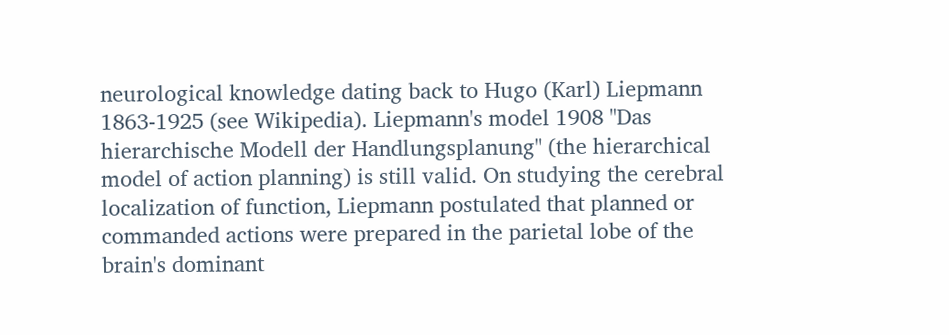neurological knowledge dating back to Hugo (Karl) Liepmann 1863-1925 (see Wikipedia). Liepmann's model 1908 "Das hierarchische Modell der Handlungsplanung" (the hierarchical model of action planning) is still valid. On studying the cerebral localization of function, Liepmann postulated that planned or commanded actions were prepared in the parietal lobe of the brain's dominant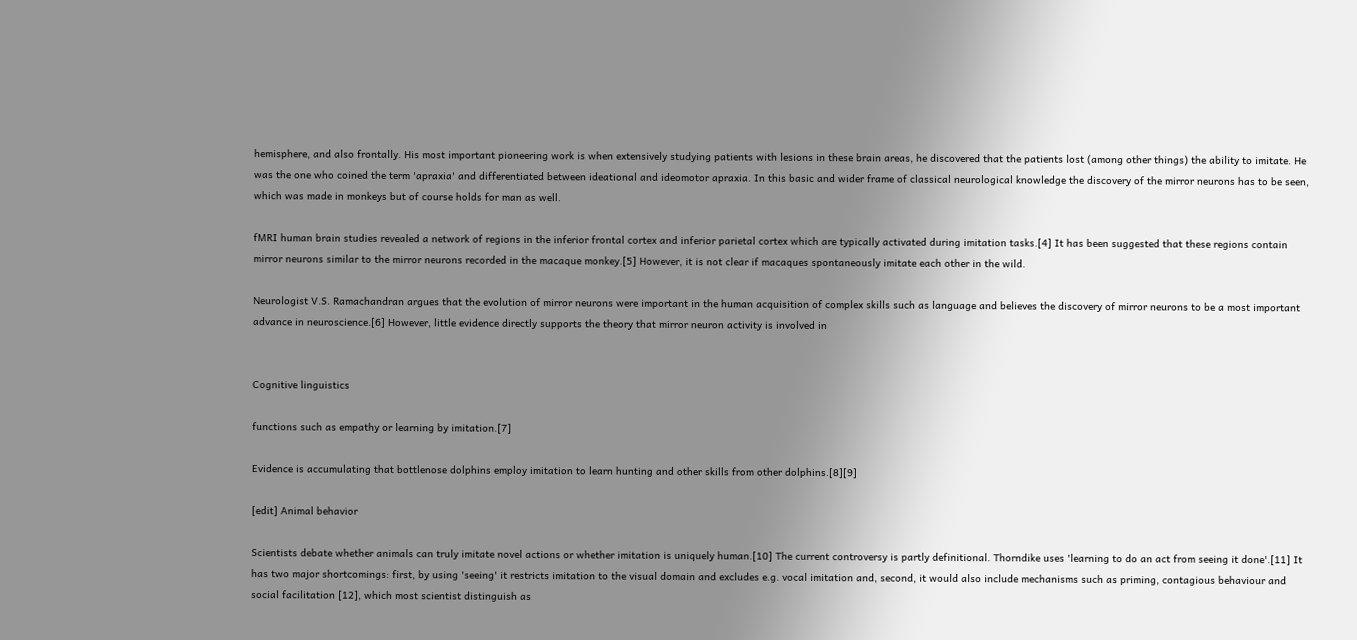hemisphere, and also frontally. His most important pioneering work is when extensively studying patients with lesions in these brain areas, he discovered that the patients lost (among other things) the ability to imitate. He was the one who coined the term 'apraxia' and differentiated between ideational and ideomotor apraxia. In this basic and wider frame of classical neurological knowledge the discovery of the mirror neurons has to be seen, which was made in monkeys but of course holds for man as well.

fMRI human brain studies revealed a network of regions in the inferior frontal cortex and inferior parietal cortex which are typically activated during imitation tasks.[4] It has been suggested that these regions contain mirror neurons similar to the mirror neurons recorded in the macaque monkey.[5] However, it is not clear if macaques spontaneously imitate each other in the wild.

Neurologist V.S. Ramachandran argues that the evolution of mirror neurons were important in the human acquisition of complex skills such as language and believes the discovery of mirror neurons to be a most important advance in neuroscience.[6] However, little evidence directly supports the theory that mirror neuron activity is involved in


Cognitive linguistics

functions such as empathy or learning by imitation.[7]

Evidence is accumulating that bottlenose dolphins employ imitation to learn hunting and other skills from other dolphins.[8][9]

[edit] Animal behavior

Scientists debate whether animals can truly imitate novel actions or whether imitation is uniquely human.[10] The current controversy is partly definitional. Thorndike uses 'learning to do an act from seeing it done'.[11] It has two major shortcomings: first, by using 'seeing' it restricts imitation to the visual domain and excludes e.g. vocal imitation and, second, it would also include mechanisms such as priming, contagious behaviour and social facilitation [12], which most scientist distinguish as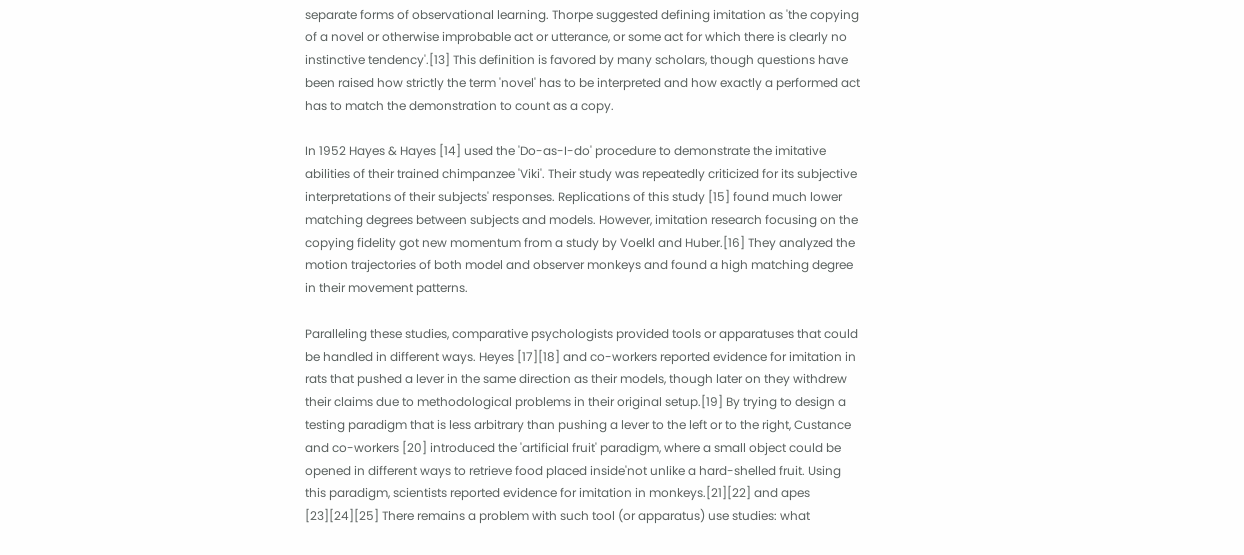separate forms of observational learning. Thorpe suggested defining imitation as 'the copying of a novel or otherwise improbable act or utterance, or some act for which there is clearly no instinctive tendency'.[13] This definition is favored by many scholars, though questions have been raised how strictly the term 'novel' has to be interpreted and how exactly a performed act has to match the demonstration to count as a copy.

In 1952 Hayes & Hayes [14] used the 'Do-as-I-do' procedure to demonstrate the imitative abilities of their trained chimpanzee 'Viki'. Their study was repeatedly criticized for its subjective interpretations of their subjects' responses. Replications of this study [15] found much lower matching degrees between subjects and models. However, imitation research focusing on the copying fidelity got new momentum from a study by Voelkl and Huber.[16] They analyzed the motion trajectories of both model and observer monkeys and found a high matching degree in their movement patterns.

Paralleling these studies, comparative psychologists provided tools or apparatuses that could be handled in different ways. Heyes [17][18] and co-workers reported evidence for imitation in rats that pushed a lever in the same direction as their models, though later on they withdrew their claims due to methodological problems in their original setup.[19] By trying to design a testing paradigm that is less arbitrary than pushing a lever to the left or to the right, Custance and co-workers [20] introduced the 'artificial fruit' paradigm, where a small object could be opened in different ways to retrieve food placed inside'not unlike a hard-shelled fruit. Using this paradigm, scientists reported evidence for imitation in monkeys.[21][22] and apes [23][24][25] There remains a problem with such tool (or apparatus) use studies: what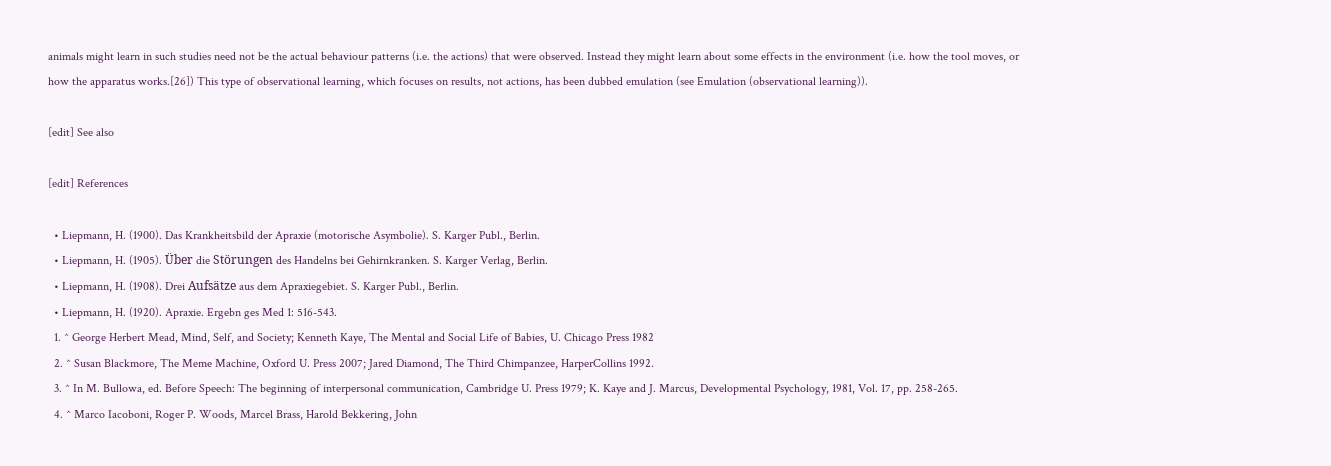animals might learn in such studies need not be the actual behaviour patterns (i.e. the actions) that were observed. Instead they might learn about some effects in the environment (i.e. how the tool moves, or how the apparatus works.[26]) This type of observational learning, which focuses on results, not actions, has been dubbed emulation (see Emulation (observational learning)).

[edit] See also

[edit] References

  • Liepmann, H. (1900). Das Krankheitsbild der Apraxie (motorische Asymbolie). S. Karger Publ., Berlin.
  • Liepmann, H. (1905). Über die Störungen des Handelns bei Gehirnkranken. S. Karger Verlag, Berlin.
  • Liepmann, H. (1908). Drei Aufsätze aus dem Apraxiegebiet. S. Karger Publ., Berlin.
  • Liepmann, H. (1920). Apraxie. Ergebn ges Med 1: 516-543.
  1. ^ George Herbert Mead, Mind, Self, and Society; Kenneth Kaye, The Mental and Social Life of Babies, U. Chicago Press 1982
  2. ^ Susan Blackmore, The Meme Machine, Oxford U. Press 2007; Jared Diamond, The Third Chimpanzee, HarperCollins 1992.
  3. ^ In M. Bullowa, ed. Before Speech: The beginning of interpersonal communication, Cambridge U. Press 1979; K. Kaye and J. Marcus, Developmental Psychology, 1981, Vol. 17, pp. 258-265.
  4. ^ Marco Iacoboni, Roger P. Woods, Marcel Brass, Harold Bekkering, John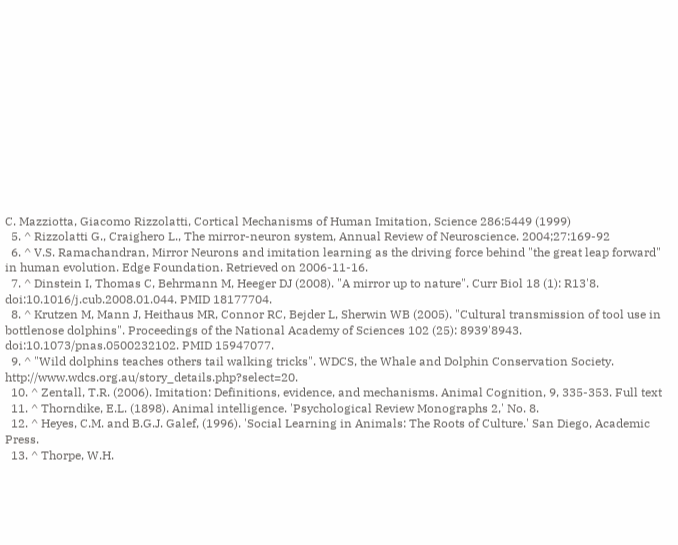C. Mazziotta, Giacomo Rizzolatti, Cortical Mechanisms of Human Imitation, Science 286:5449 (1999)
  5. ^ Rizzolatti G., Craighero L., The mirror-neuron system, Annual Review of Neuroscience. 2004;27:169-92
  6. ^ V.S. Ramachandran, Mirror Neurons and imitation learning as the driving force behind "the great leap forward" in human evolution. Edge Foundation. Retrieved on 2006-11-16.
  7. ^ Dinstein I, Thomas C, Behrmann M, Heeger DJ (2008). "A mirror up to nature". Curr Biol 18 (1): R13'8. doi:10.1016/j.cub.2008.01.044. PMID 18177704.
  8. ^ Krutzen M, Mann J, Heithaus MR, Connor RC, Bejder L, Sherwin WB (2005). "Cultural transmission of tool use in bottlenose dolphins". Proceedings of the National Academy of Sciences 102 (25): 8939'8943. doi:10.1073/pnas.0500232102. PMID 15947077.
  9. ^ "Wild dolphins teaches others tail walking tricks". WDCS, the Whale and Dolphin Conservation Society. http://www.wdcs.org.au/story_details.php?select=20.
  10. ^ Zentall, T.R. (2006). Imitation: Definitions, evidence, and mechanisms. Animal Cognition, 9, 335-353. Full text
  11. ^ Thorndike, E.L. (1898). Animal intelligence. 'Psychological Review Monographs 2,' No. 8.
  12. ^ Heyes, C.M. and B.G.J. Galef, (1996). 'Social Learning in Animals: The Roots of Culture.' San Diego, Academic Press.
  13. ^ Thorpe, W.H.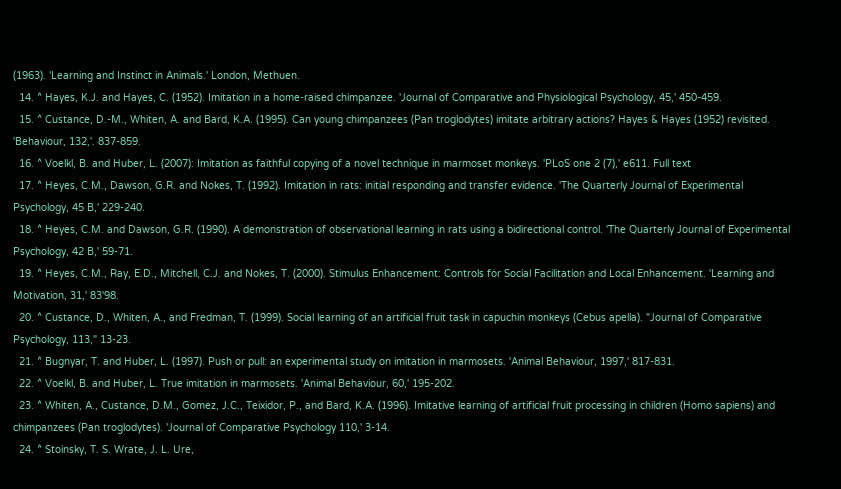(1963). 'Learning and Instinct in Animals.' London, Methuen.
  14. ^ Hayes, K.J. and Hayes, C. (1952). Imitation in a home-raised chimpanzee. 'Journal of Comparative and Physiological Psychology, 45,' 450-459.
  15. ^ Custance, D.-M., Whiten, A. and Bard, K.A. (1995). Can young chimpanzees (Pan troglodytes) imitate arbitrary actions? Hayes & Hayes (1952) revisited. 'Behaviour, 132,'. 837-859.
  16. ^ Voelkl, B. and Huber, L. (2007): Imitation as faithful copying of a novel technique in marmoset monkeys. 'PLoS one 2 (7),' e611. Full text
  17. ^ Heyes, C.M., Dawson, G.R. and Nokes, T. (1992). Imitation in rats: initial responding and transfer evidence. 'The Quarterly Journal of Experimental Psychology, 45 B,' 229-240.
  18. ^ Heyes, C.M. and Dawson, G.R. (1990). A demonstration of observational learning in rats using a bidirectional control. 'The Quarterly Journal of Experimental Psychology, 42 B,' 59-71.
  19. ^ Heyes, C.M., Ray, E.D., Mitchell, C.J. and Nokes, T. (2000). Stimulus Enhancement: Controls for Social Facilitation and Local Enhancement. 'Learning and Motivation, 31,' 83'98.
  20. ^ Custance, D., Whiten, A., and Fredman, T. (1999). Social learning of an artificial fruit task in capuchin monkeys (Cebus apella). "Journal of Comparative Psychology, 113," 13-23.
  21. ^ Bugnyar, T. and Huber, L. (1997). Push or pull: an experimental study on imitation in marmosets. 'Animal Behaviour, 1997,' 817-831.
  22. ^ Voelkl, B. and Huber, L. True imitation in marmosets. 'Animal Behaviour, 60,' 195-202.
  23. ^ Whiten, A., Custance, D.M., Gomez, J.C., Teixidor, P., and Bard, K.A. (1996). Imitative learning of artificial fruit processing in children (Homo sapiens) and chimpanzees (Pan troglodytes). 'Journal of Comparative Psychology 110,' 3-14.
  24. ^ Stoinsky, T. S. Wrate, J. L. Ure,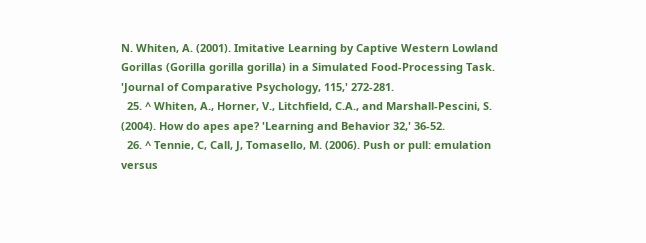N. Whiten, A. (2001). Imitative Learning by Captive Western Lowland Gorillas (Gorilla gorilla gorilla) in a Simulated Food-Processing Task. 'Journal of Comparative Psychology, 115,' 272-281.
  25. ^ Whiten, A., Horner, V., Litchfield, C.A., and Marshall-Pescini, S. (2004). How do apes ape? 'Learning and Behavior 32,' 36-52.
  26. ^ Tennie, C, Call, J, Tomasello, M. (2006). Push or pull: emulation versus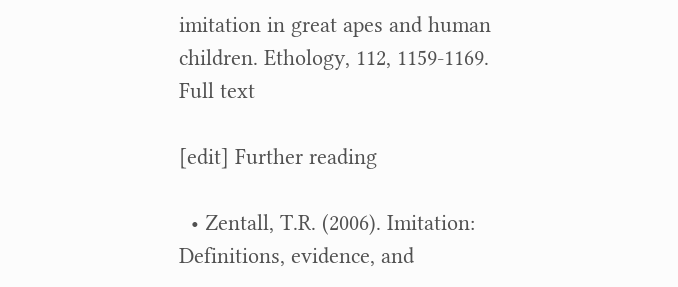imitation in great apes and human children. Ethology, 112, 1159-1169. Full text

[edit] Further reading

  • Zentall, T.R. (2006). Imitation: Definitions, evidence, and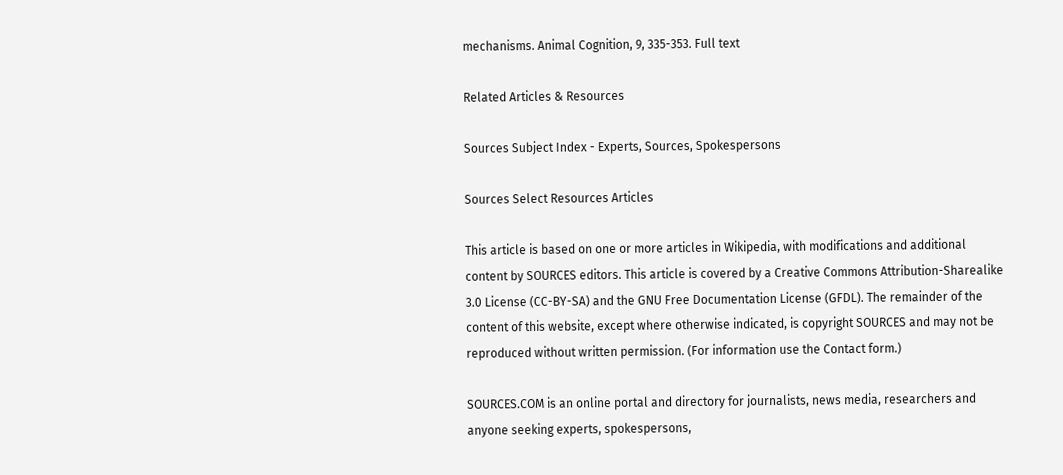mechanisms. Animal Cognition, 9, 335-353. Full text

Related Articles & Resources

Sources Subject Index - Experts, Sources, Spokespersons

Sources Select Resources Articles

This article is based on one or more articles in Wikipedia, with modifications and additional content by SOURCES editors. This article is covered by a Creative Commons Attribution-Sharealike 3.0 License (CC-BY-SA) and the GNU Free Documentation License (GFDL). The remainder of the content of this website, except where otherwise indicated, is copyright SOURCES and may not be reproduced without written permission. (For information use the Contact form.)

SOURCES.COM is an online portal and directory for journalists, news media, researchers and anyone seeking experts, spokespersons,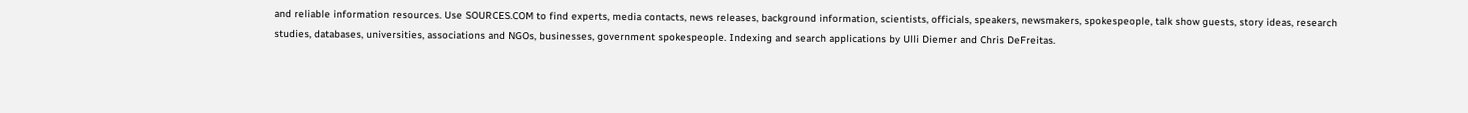and reliable information resources. Use SOURCES.COM to find experts, media contacts, news releases, background information, scientists, officials, speakers, newsmakers, spokespeople, talk show guests, story ideas, research studies, databases, universities, associations and NGOs, businesses, government spokespeople. Indexing and search applications by Ulli Diemer and Chris DeFreitas.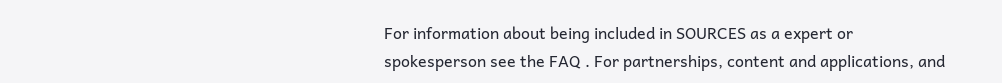For information about being included in SOURCES as a expert or spokesperson see the FAQ . For partnerships, content and applications, and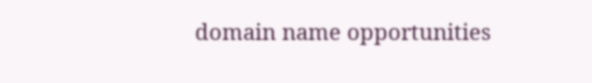domain name opportunities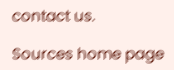contact us.

Sources home page